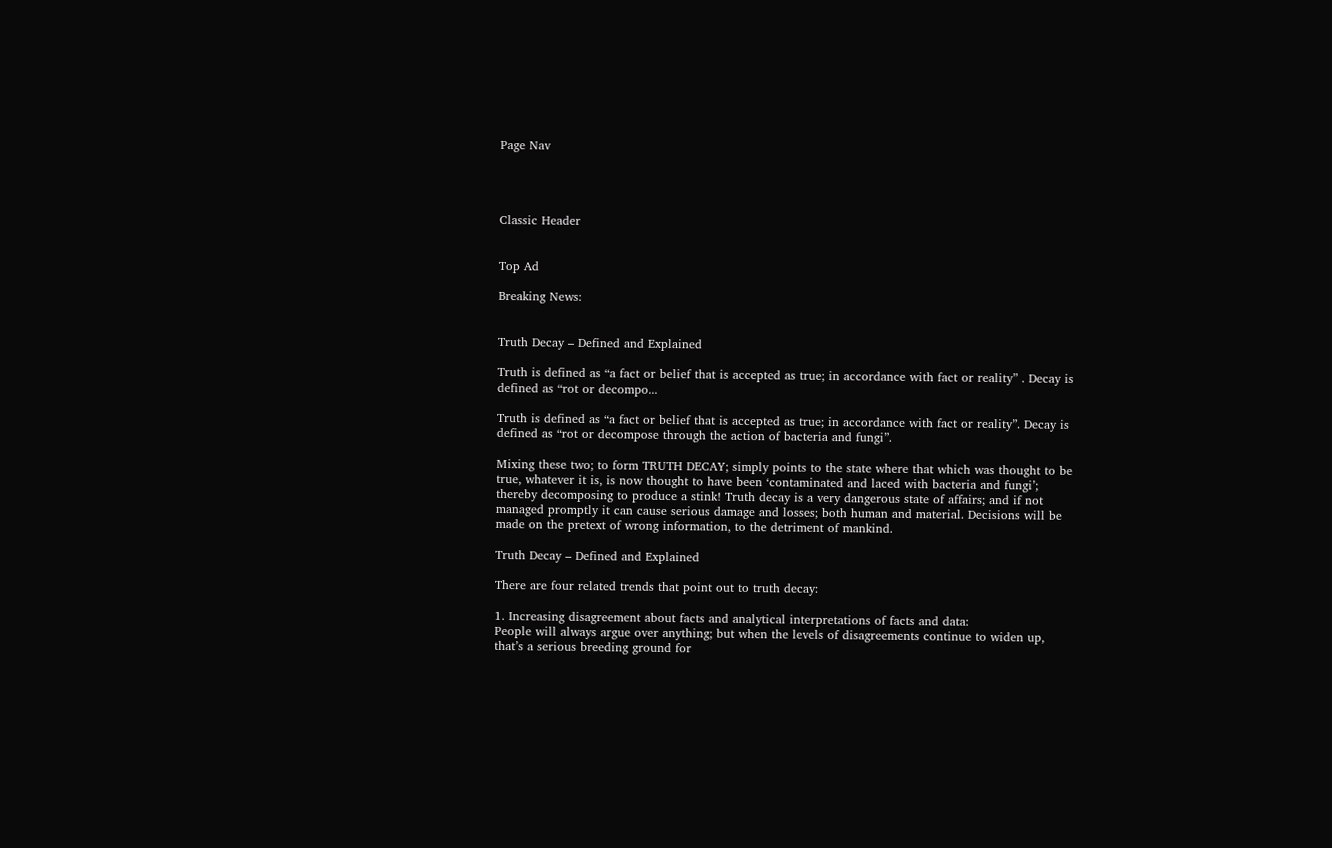Page Nav




Classic Header


Top Ad

Breaking News:


Truth Decay – Defined and Explained

Truth is defined as “a fact or belief that is accepted as true; in accordance with fact or reality” . Decay is defined as “rot or decompo...

Truth is defined as “a fact or belief that is accepted as true; in accordance with fact or reality”. Decay is defined as “rot or decompose through the action of bacteria and fungi”.

Mixing these two; to form TRUTH DECAY; simply points to the state where that which was thought to be true, whatever it is, is now thought to have been ‘contaminated and laced with bacteria and fungi’; thereby decomposing to produce a stink! Truth decay is a very dangerous state of affairs; and if not managed promptly it can cause serious damage and losses; both human and material. Decisions will be made on the pretext of wrong information, to the detriment of mankind.

Truth Decay – Defined and Explained

There are four related trends that point out to truth decay:

1. Increasing disagreement about facts and analytical interpretations of facts and data:
People will always argue over anything; but when the levels of disagreements continue to widen up, that’s a serious breeding ground for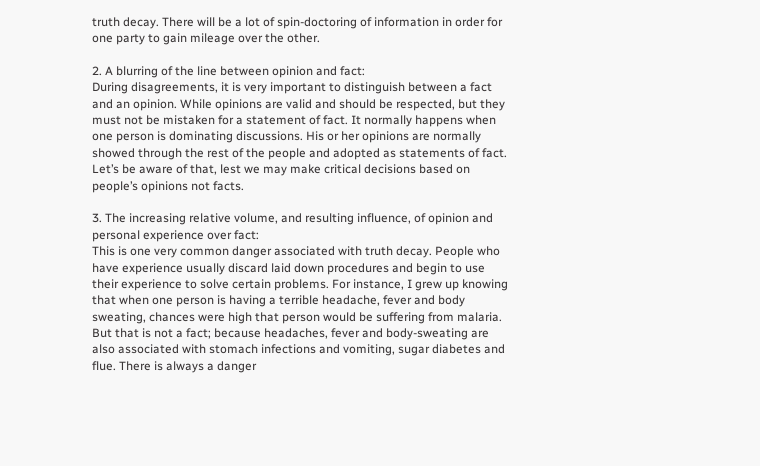truth decay. There will be a lot of spin-doctoring of information in order for one party to gain mileage over the other.

2. A blurring of the line between opinion and fact:
During disagreements, it is very important to distinguish between a fact and an opinion. While opinions are valid and should be respected, but they must not be mistaken for a statement of fact. It normally happens when one person is dominating discussions. His or her opinions are normally showed through the rest of the people and adopted as statements of fact. Let’s be aware of that, lest we may make critical decisions based on people’s opinions not facts.

3. The increasing relative volume, and resulting influence, of opinion and personal experience over fact:
This is one very common danger associated with truth decay. People who have experience usually discard laid down procedures and begin to use their experience to solve certain problems. For instance, I grew up knowing that when one person is having a terrible headache, fever and body sweating, chances were high that person would be suffering from malaria. But that is not a fact; because headaches, fever and body-sweating are also associated with stomach infections and vomiting, sugar diabetes and flue. There is always a danger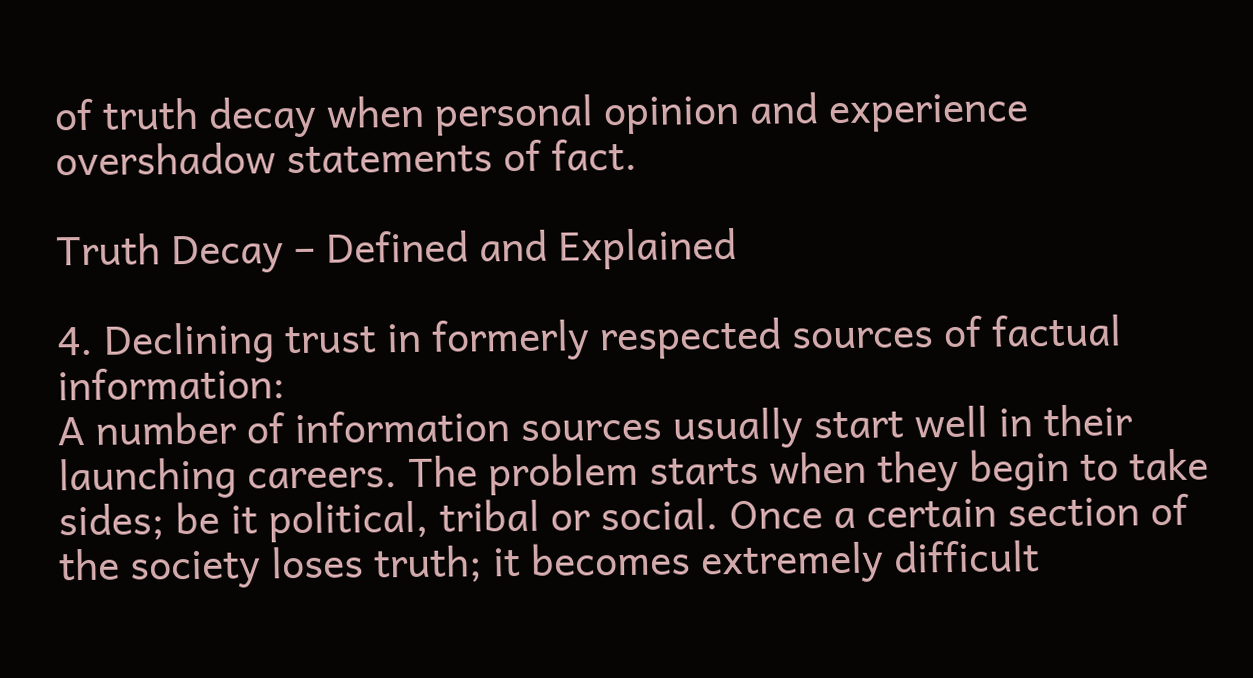of truth decay when personal opinion and experience overshadow statements of fact.

Truth Decay – Defined and Explained

4. Declining trust in formerly respected sources of factual information:
A number of information sources usually start well in their launching careers. The problem starts when they begin to take sides; be it political, tribal or social. Once a certain section of the society loses truth; it becomes extremely difficult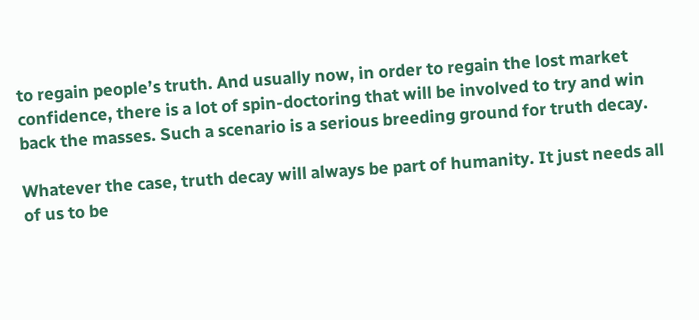to regain people’s truth. And usually now, in order to regain the lost market confidence, there is a lot of spin-doctoring that will be involved to try and win back the masses. Such a scenario is a serious breeding ground for truth decay.

Whatever the case, truth decay will always be part of humanity. It just needs all of us to be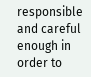responsible and careful enough in order to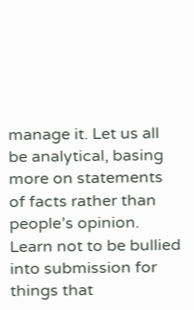manage it. Let us all be analytical, basing more on statements of facts rather than people’s opinion. Learn not to be bullied into submission for things that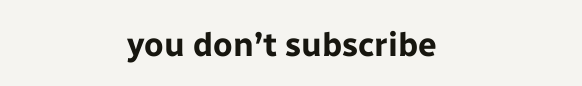you don’t subscribe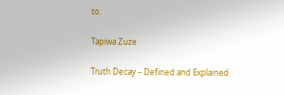to.

Tapiwa Zuze

Truth Decay – Defined and Explained